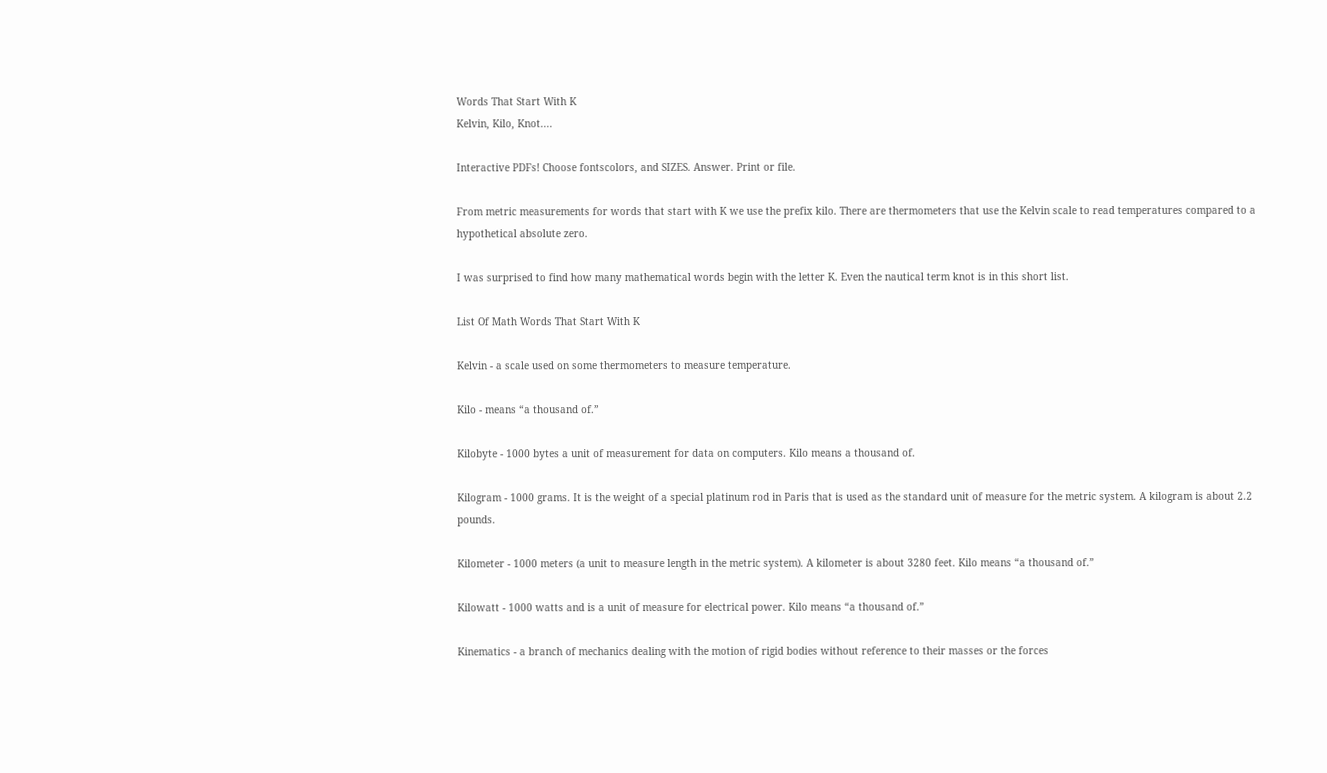Words That Start With K
Kelvin, Kilo, Knot....

Interactive PDFs! Choose fontscolors, and SIZES. Answer. Print or file.

From metric measurements for words that start with K we use the prefix kilo. There are thermometers that use the Kelvin scale to read temperatures compared to a hypothetical absolute zero.

I was surprised to find how many mathematical words begin with the letter K. Even the nautical term knot is in this short list.

List Of Math Words That Start With K

Kelvin - a scale used on some thermometers to measure temperature.

Kilo - means “a thousand of.”

Kilobyte - 1000 bytes a unit of measurement for data on computers. Kilo means a thousand of.

Kilogram - 1000 grams. It is the weight of a special platinum rod in Paris that is used as the standard unit of measure for the metric system. A kilogram is about 2.2 pounds.

Kilometer - 1000 meters (a unit to measure length in the metric system). A kilometer is about 3280 feet. Kilo means “a thousand of.”

Kilowatt - 1000 watts and is a unit of measure for electrical power. Kilo means “a thousand of.”

Kinematics - a branch of mechanics dealing with the motion of rigid bodies without reference to their masses or the forces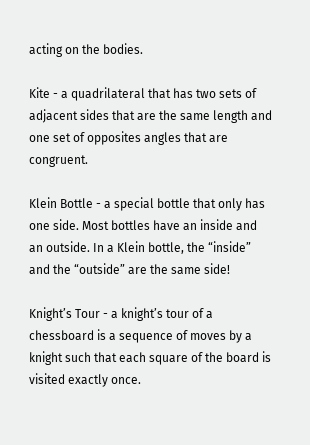acting on the bodies.

Kite - a quadrilateral that has two sets of adjacent sides that are the same length and one set of opposites angles that are congruent.

Klein Bottle - a special bottle that only has one side. Most bottles have an inside and an outside. In a Klein bottle, the “inside” and the “outside” are the same side!

Knight’s Tour - a knight’s tour of a chessboard is a sequence of moves by a knight such that each square of the board is visited exactly once.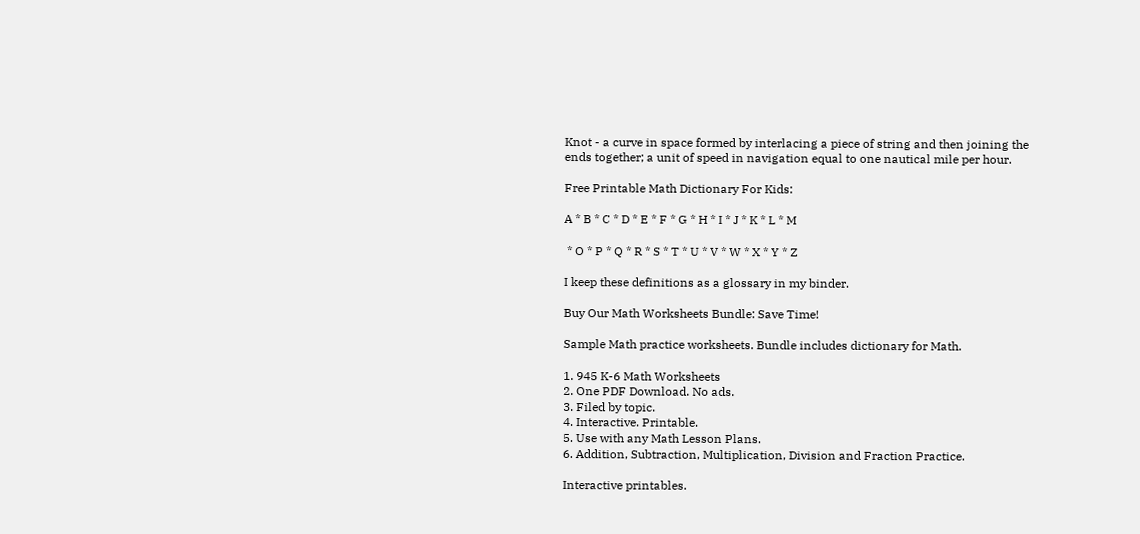Knot - a curve in space formed by interlacing a piece of string and then joining the ends together; a unit of speed in navigation equal to one nautical mile per hour.

Free Printable Math Dictionary For Kids:

A * B * C * D * E * F * G * H * I * J * K * L * M

 * O * P * Q * R * S * T * U * V * W * X * Y * Z

I keep these definitions as a glossary in my binder.

Buy Our Math Worksheets Bundle: Save Time!

Sample Math practice worksheets. Bundle includes dictionary for Math.

1. 945 K-6 Math Worksheets
2. One PDF Download. No ads.
3. Filed by topic.
4. Interactive. Printable.
5. Use with any Math Lesson Plans.
6. Addition, Subtraction, Multiplication, Division and Fraction Practice.

Interactive printables.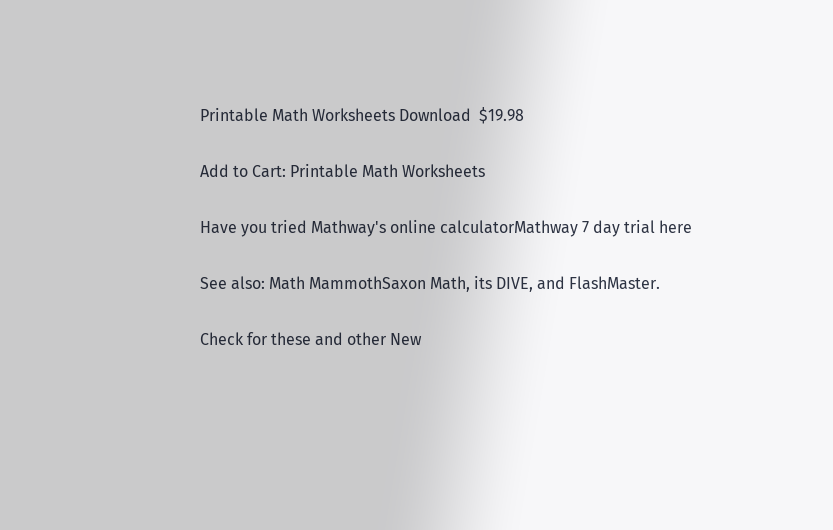Printable Math Worksheets Download  $19.98

Add to Cart: Printable Math Worksheets

Have you tried Mathway's online calculatorMathway 7 day trial here

See also: Math MammothSaxon Math, its DIVE, and FlashMaster.

Check for these and other New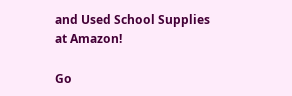and Used School Supplies at Amazon!

Go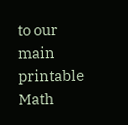to our main printable Math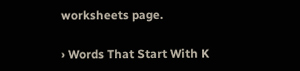worksheets page.

› Words That Start With K